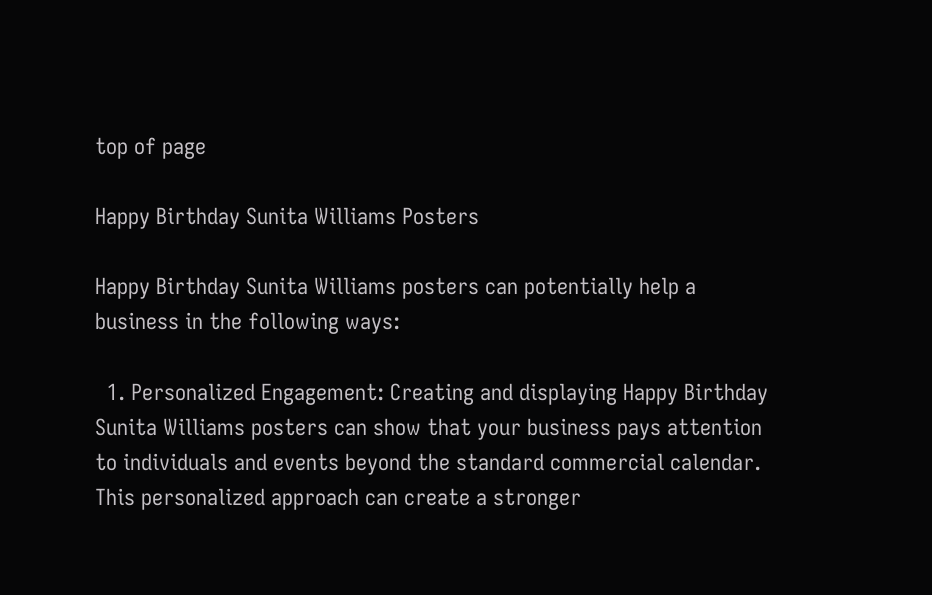top of page

Happy Birthday Sunita Williams Posters

Happy Birthday Sunita Williams posters can potentially help a business in the following ways:

  1. Personalized Engagement: Creating and displaying Happy Birthday Sunita Williams posters can show that your business pays attention to individuals and events beyond the standard commercial calendar. This personalized approach can create a stronger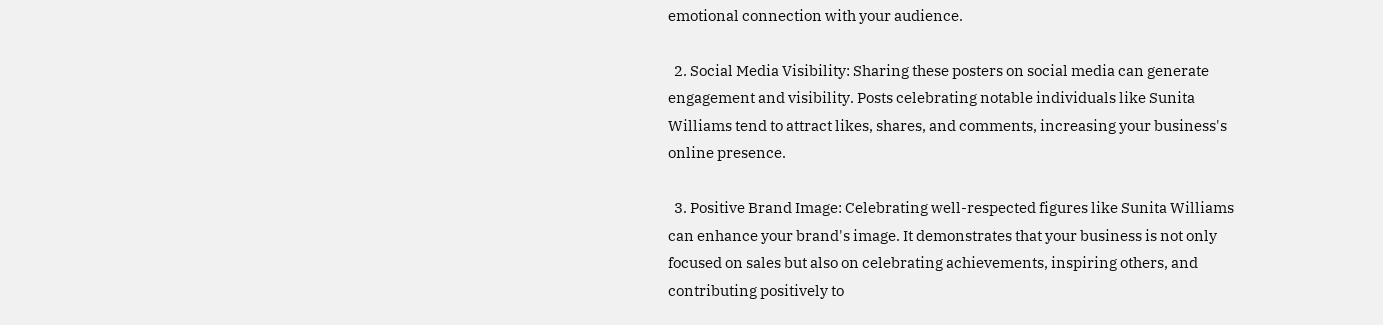emotional connection with your audience.

  2. Social Media Visibility: Sharing these posters on social media can generate engagement and visibility. Posts celebrating notable individuals like Sunita Williams tend to attract likes, shares, and comments, increasing your business's online presence.

  3. Positive Brand Image: Celebrating well-respected figures like Sunita Williams can enhance your brand's image. It demonstrates that your business is not only focused on sales but also on celebrating achievements, inspiring others, and contributing positively to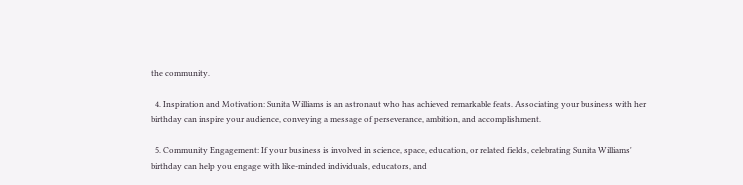the community.

  4. Inspiration and Motivation: Sunita Williams is an astronaut who has achieved remarkable feats. Associating your business with her birthday can inspire your audience, conveying a message of perseverance, ambition, and accomplishment.

  5. Community Engagement: If your business is involved in science, space, education, or related fields, celebrating Sunita Williams' birthday can help you engage with like-minded individuals, educators, and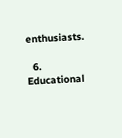enthusiasts.

  6. Educational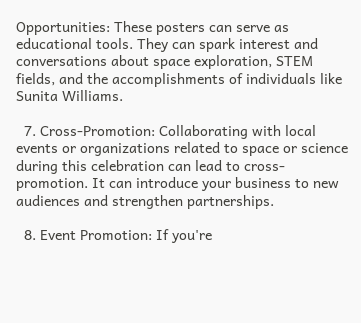Opportunities: These posters can serve as educational tools. They can spark interest and conversations about space exploration, STEM fields, and the accomplishments of individuals like Sunita Williams.

  7. Cross-Promotion: Collaborating with local events or organizations related to space or science during this celebration can lead to cross-promotion. It can introduce your business to new audiences and strengthen partnerships.

  8. Event Promotion: If you're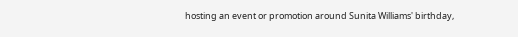hosting an event or promotion around Sunita Williams' birthday,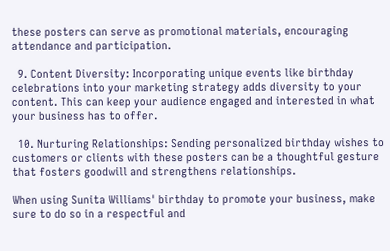these posters can serve as promotional materials, encouraging attendance and participation.

  9. Content Diversity: Incorporating unique events like birthday celebrations into your marketing strategy adds diversity to your content. This can keep your audience engaged and interested in what your business has to offer.

  10. Nurturing Relationships: Sending personalized birthday wishes to customers or clients with these posters can be a thoughtful gesture that fosters goodwill and strengthens relationships.

When using Sunita Williams' birthday to promote your business, make sure to do so in a respectful and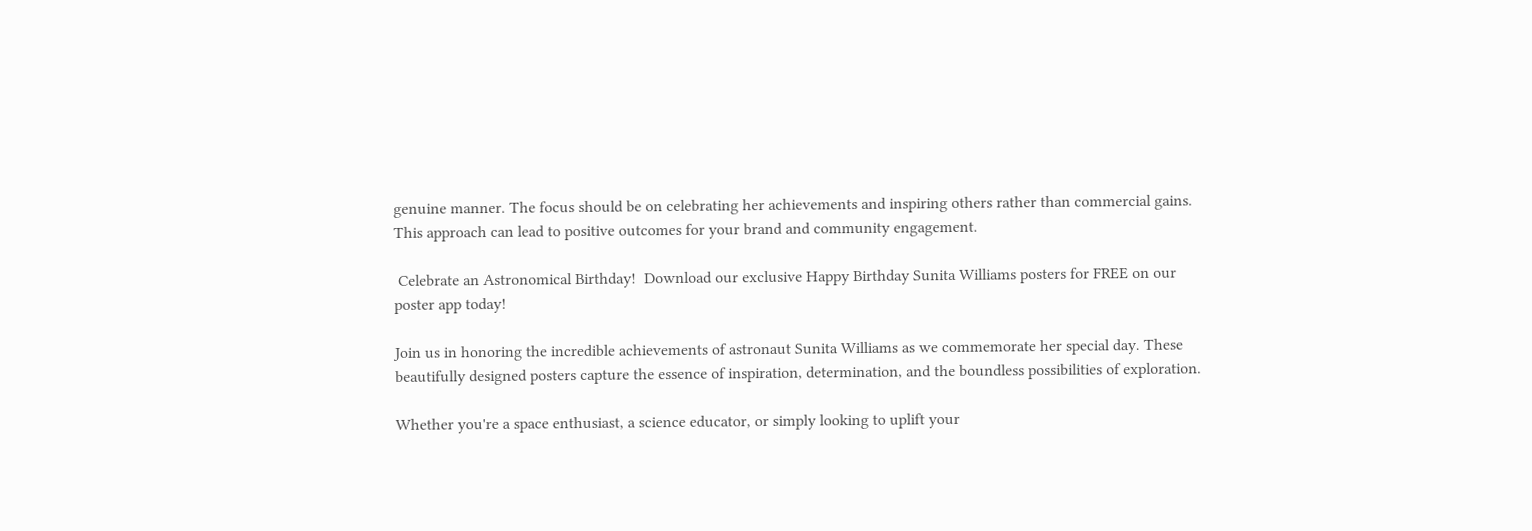genuine manner. The focus should be on celebrating her achievements and inspiring others rather than commercial gains. This approach can lead to positive outcomes for your brand and community engagement.

 Celebrate an Astronomical Birthday!  Download our exclusive Happy Birthday Sunita Williams posters for FREE on our poster app today!

Join us in honoring the incredible achievements of astronaut Sunita Williams as we commemorate her special day. These beautifully designed posters capture the essence of inspiration, determination, and the boundless possibilities of exploration.

Whether you're a space enthusiast, a science educator, or simply looking to uplift your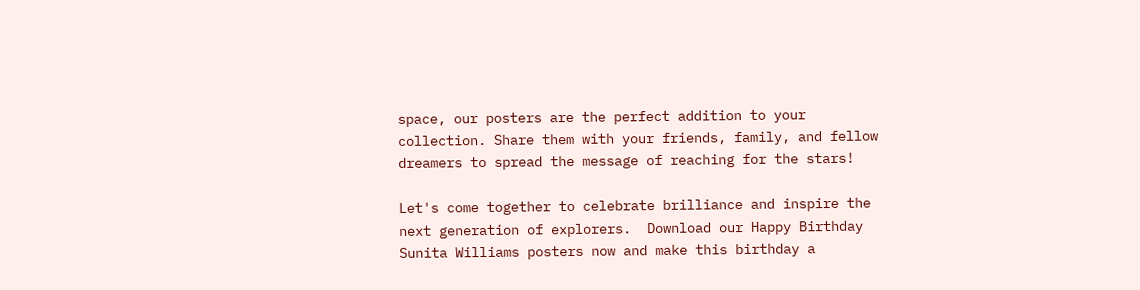space, our posters are the perfect addition to your collection. Share them with your friends, family, and fellow dreamers to spread the message of reaching for the stars!

Let's come together to celebrate brilliance and inspire the next generation of explorers.  Download our Happy Birthday Sunita Williams posters now and make this birthday a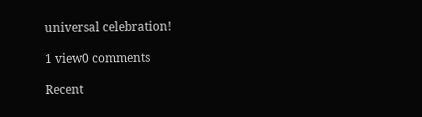universal celebration!

1 view0 comments

Recent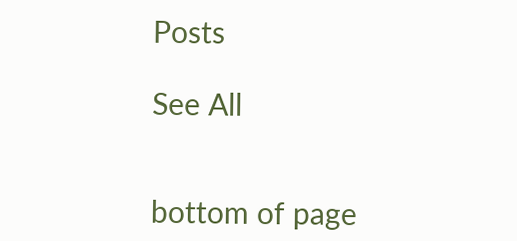Posts

See All


bottom of page